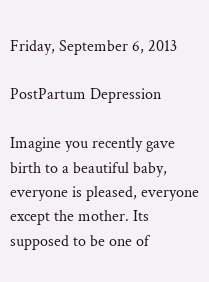Friday, September 6, 2013

PostPartum Depression

Imagine you recently gave birth to a beautiful baby, everyone is pleased, everyone except the mother. Its supposed to be one of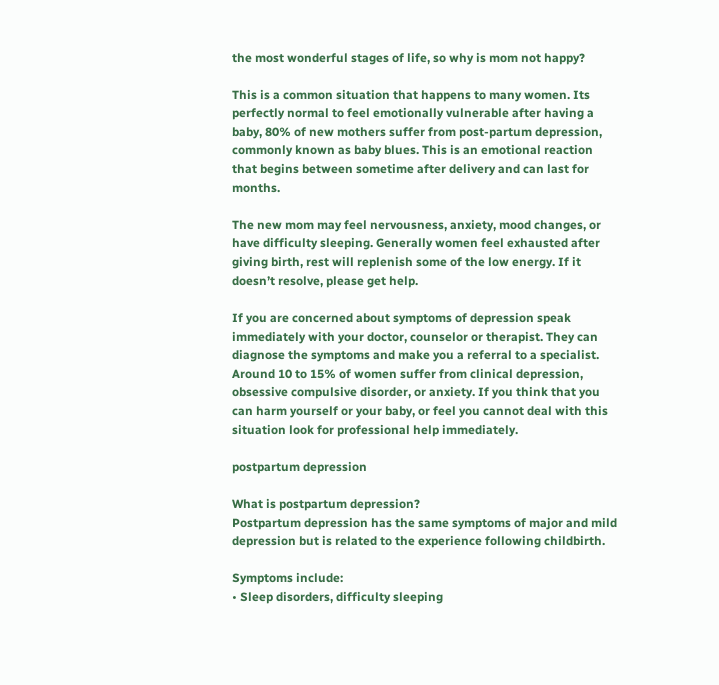the most wonderful stages of life, so why is mom not happy?

This is a common situation that happens to many women. Its perfectly normal to feel emotionally vulnerable after having a baby, 80% of new mothers suffer from post-partum depression, commonly known as baby blues. This is an emotional reaction that begins between sometime after delivery and can last for months.

The new mom may feel nervousness, anxiety, mood changes, or have difficulty sleeping. Generally women feel exhausted after giving birth, rest will replenish some of the low energy. If it doesn’t resolve, please get help.

If you are concerned about symptoms of depression speak immediately with your doctor, counselor or therapist. They can diagnose the symptoms and make you a referral to a specialist. Around 10 to 15% of women suffer from clinical depression, obsessive compulsive disorder, or anxiety. If you think that you can harm yourself or your baby, or feel you cannot deal with this situation look for professional help immediately.

postpartum depression

What is postpartum depression?
Postpartum depression has the same symptoms of major and mild depression but is related to the experience following childbirth.

Symptoms include:
• Sleep disorders, difficulty sleeping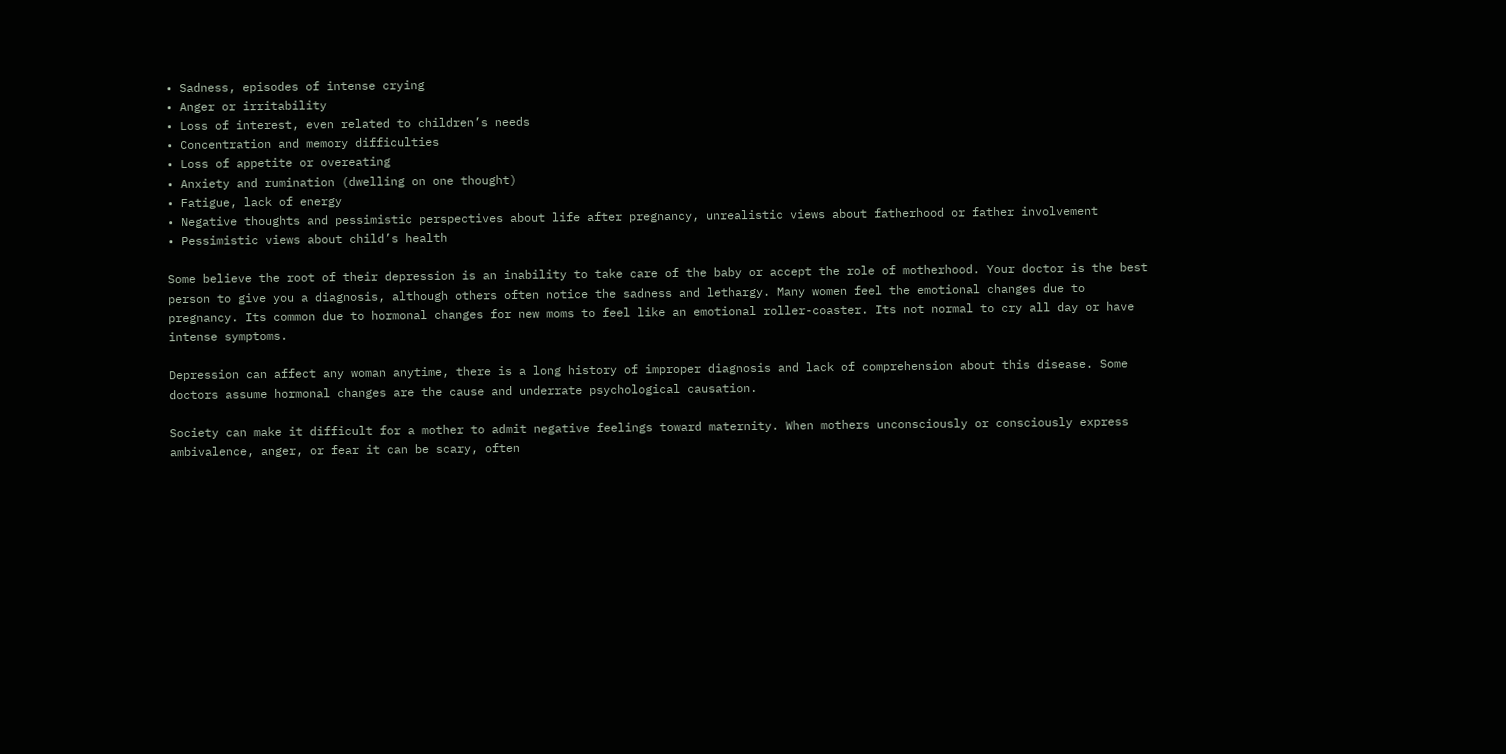• Sadness, episodes of intense crying
• Anger or irritability
• Loss of interest, even related to children’s needs
• Concentration and memory difficulties
• Loss of appetite or overeating
• Anxiety and rumination (dwelling on one thought)
• Fatigue, lack of energy
• Negative thoughts and pessimistic perspectives about life after pregnancy, unrealistic views about fatherhood or father involvement
• Pessimistic views about child’s health

Some believe the root of their depression is an inability to take care of the baby or accept the role of motherhood. Your doctor is the best person to give you a diagnosis, although others often notice the sadness and lethargy. Many women feel the emotional changes due to pregnancy. Its common due to hormonal changes for new moms to feel like an emotional roller-coaster. Its not normal to cry all day or have intense symptoms.

Depression can affect any woman anytime, there is a long history of improper diagnosis and lack of comprehension about this disease. Some doctors assume hormonal changes are the cause and underrate psychological causation.

Society can make it difficult for a mother to admit negative feelings toward maternity. When mothers unconsciously or consciously express ambivalence, anger, or fear it can be scary, often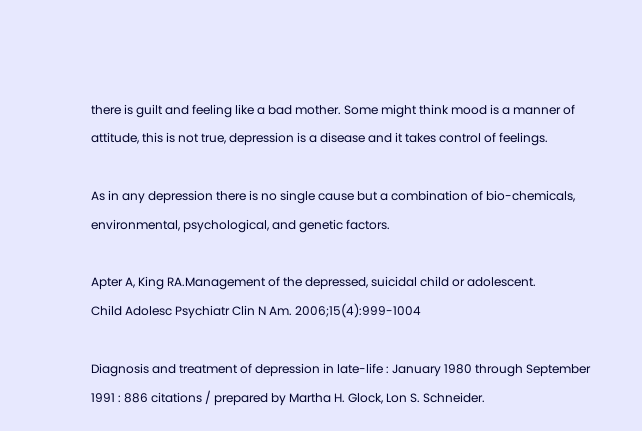there is guilt and feeling like a bad mother. Some might think mood is a manner of attitude, this is not true, depression is a disease and it takes control of feelings.

As in any depression there is no single cause but a combination of bio-chemicals, environmental, psychological, and genetic factors.

Apter A, King RA.Management of the depressed, suicidal child or adolescent.
Child Adolesc Psychiatr Clin N Am. 2006;15(4):999-1004

Diagnosis and treatment of depression in late-life : January 1980 through September 1991 : 886 citations / prepared by Martha H. Glock, Lon S. Schneider.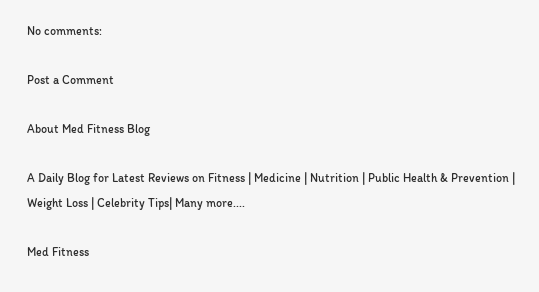No comments:

Post a Comment

About Med Fitness Blog

A Daily Blog for Latest Reviews on Fitness | Medicine | Nutrition | Public Health & Prevention | Weight Loss | Celebrity Tips| Many more....

Med Fitness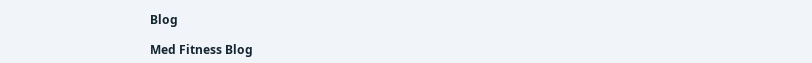Blog

Med Fitness Blog